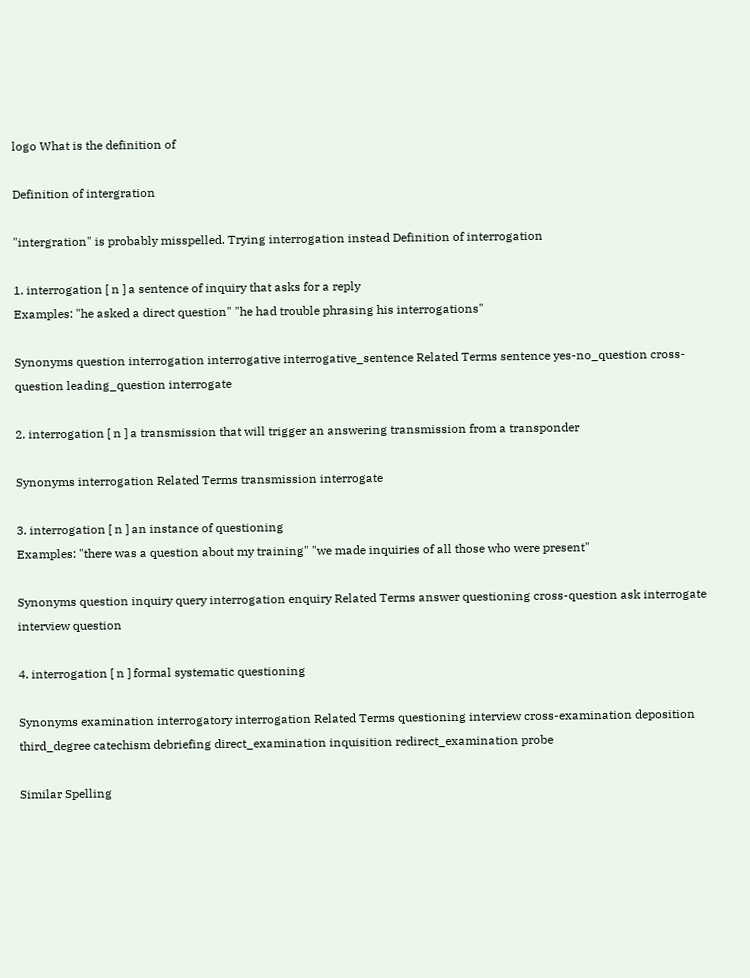logo What is the definition of

Definition of intergration

"intergration" is probably misspelled. Trying interrogation instead Definition of interrogation

1. interrogation [ n ] a sentence of inquiry that asks for a reply
Examples: "he asked a direct question" "he had trouble phrasing his interrogations"

Synonyms question interrogation interrogative interrogative_sentence Related Terms sentence yes-no_question cross-question leading_question interrogate

2. interrogation [ n ] a transmission that will trigger an answering transmission from a transponder

Synonyms interrogation Related Terms transmission interrogate

3. interrogation [ n ] an instance of questioning
Examples: "there was a question about my training" "we made inquiries of all those who were present"

Synonyms question inquiry query interrogation enquiry Related Terms answer questioning cross-question ask interrogate interview question

4. interrogation [ n ] formal systematic questioning

Synonyms examination interrogatory interrogation Related Terms questioning interview cross-examination deposition third_degree catechism debriefing direct_examination inquisition redirect_examination probe

Similar Spelling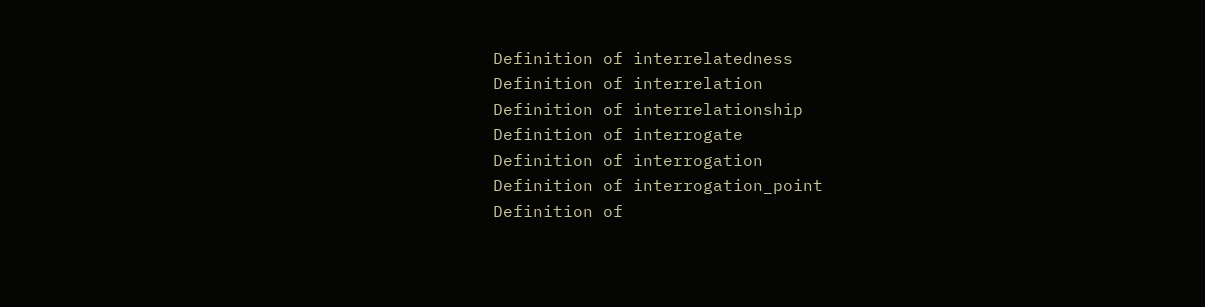Definition of interrelatedness
Definition of interrelation
Definition of interrelationship
Definition of interrogate
Definition of interrogation
Definition of interrogation_point
Definition of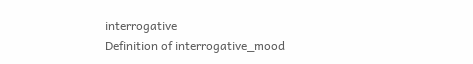interrogative
Definition of interrogative_mood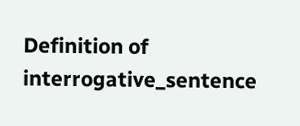Definition of interrogative_sentence